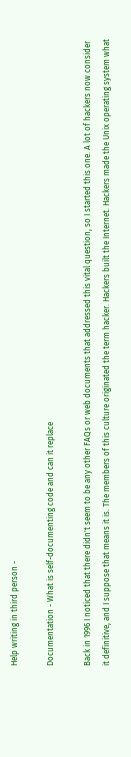Help writing in third person -

Documentation - What is self-documenting code and can it replace

Back in 1996 I noticed that there didn't seem to be any other FAQs or web documents that addressed this vital question, so I started this one. A lot of hackers now consider it definitive, and I suppose that means it is. The members of this culture originated the term hacker. Hackers built the Internet. Hackers made the Unix operating system what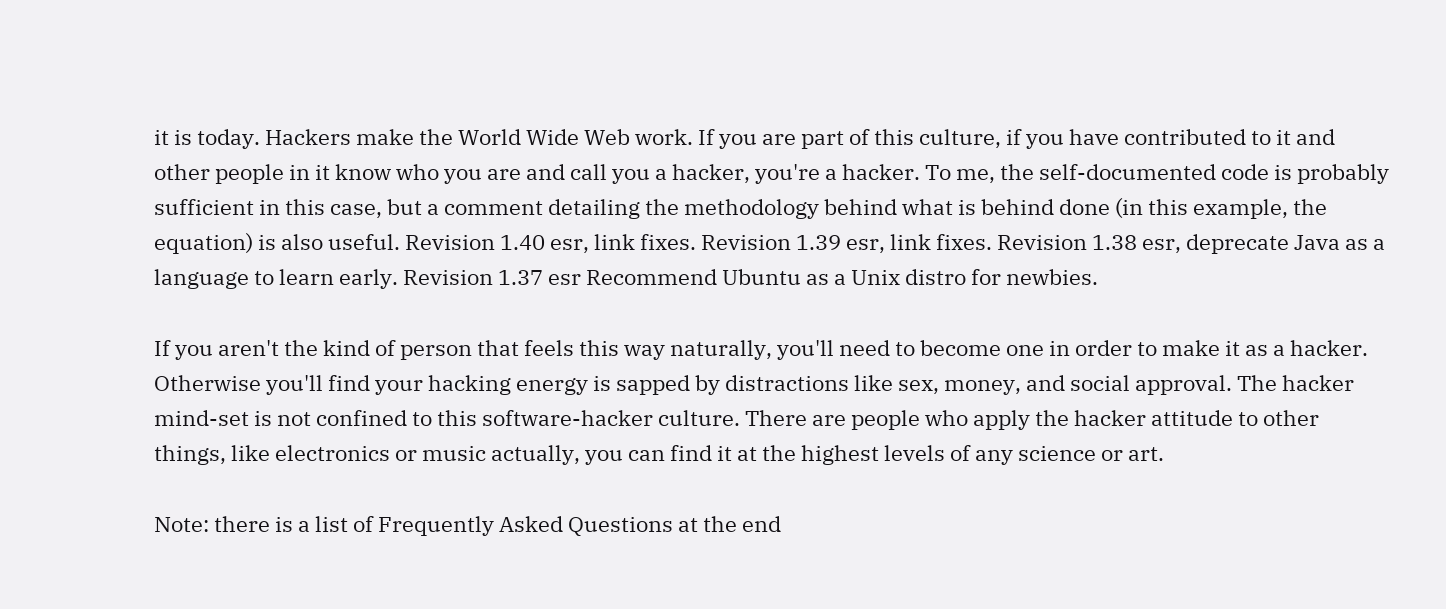it is today. Hackers make the World Wide Web work. If you are part of this culture, if you have contributed to it and other people in it know who you are and call you a hacker, you're a hacker. To me, the self-documented code is probably sufficient in this case, but a comment detailing the methodology behind what is behind done (in this example, the equation) is also useful. Revision 1.40 esr, link fixes. Revision 1.39 esr, link fixes. Revision 1.38 esr, deprecate Java as a language to learn early. Revision 1.37 esr Recommend Ubuntu as a Unix distro for newbies.

If you aren't the kind of person that feels this way naturally, you'll need to become one in order to make it as a hacker. Otherwise you'll find your hacking energy is sapped by distractions like sex, money, and social approval. The hacker mind-set is not confined to this software-hacker culture. There are people who apply the hacker attitude to other things, like electronics or music actually, you can find it at the highest levels of any science or art.

Note: there is a list of Frequently Asked Questions at the end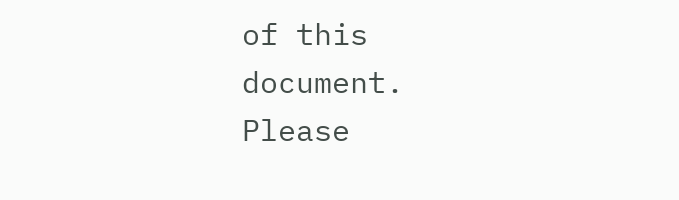of this document. Please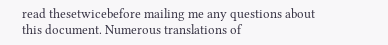read thesetwicebefore mailing me any questions about this document. Numerous translations of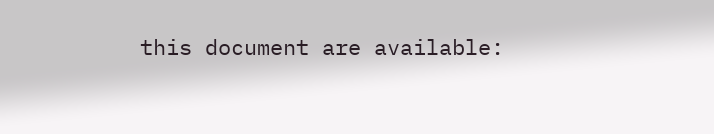this document are available: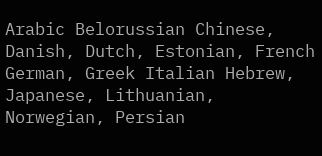Arabic Belorussian Chinese, Danish, Dutch, Estonian, French German, Greek Italian Hebrew, Japanese, Lithuanian, Norwegian, Persian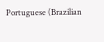Portuguese (Brazilian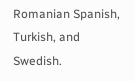Romanian Spanish, Turkish, and Swedish.